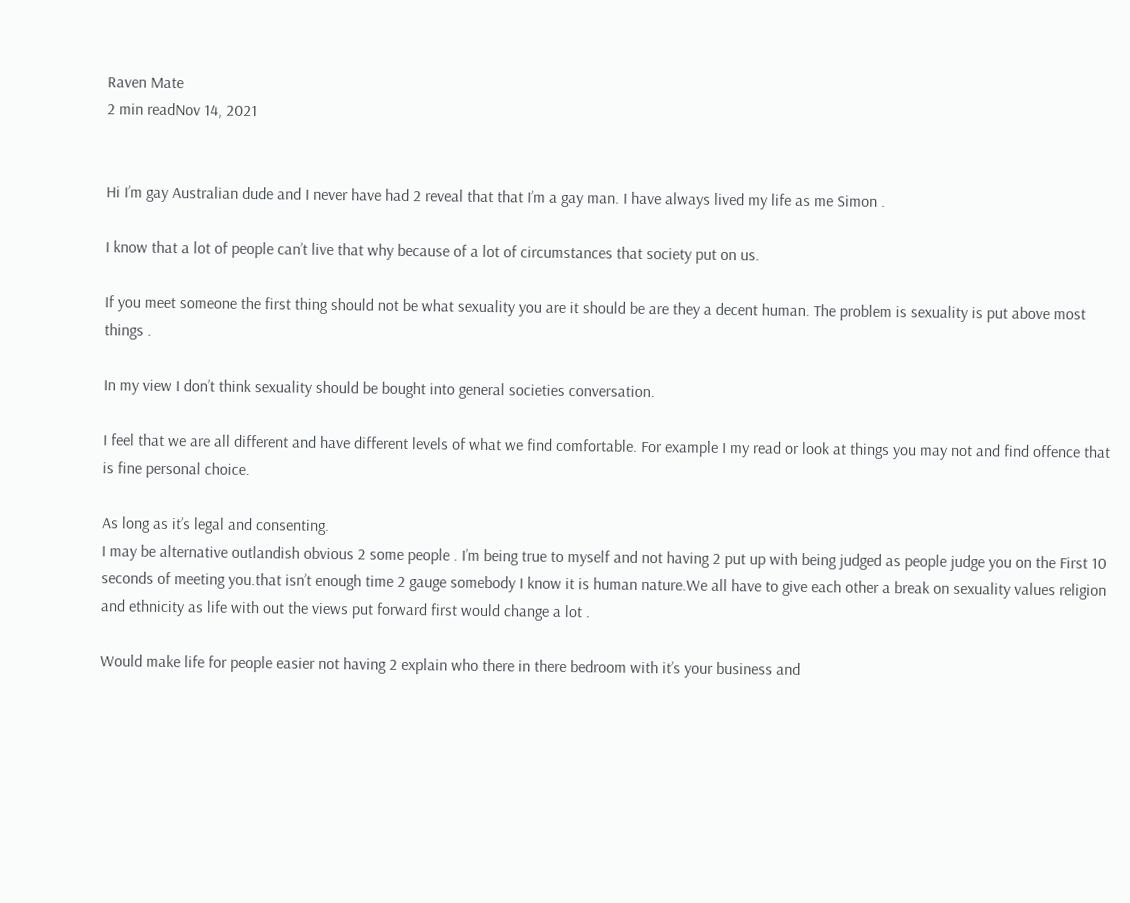Raven Mate
2 min readNov 14, 2021


Hi I’m gay Australian dude and I never have had 2 reveal that that I’m a gay man. I have always lived my life as me Simon .

I know that a lot of people can’t live that why because of a lot of circumstances that society put on us.

If you meet someone the first thing should not be what sexuality you are it should be are they a decent human. The problem is sexuality is put above most things .

In my view I don’t think sexuality should be bought into general societies conversation.

I feel that we are all different and have different levels of what we find comfortable. For example I my read or look at things you may not and find offence that is fine personal choice.

As long as it’s legal and consenting.
I may be alternative outlandish obvious 2 some people . I’m being true to myself and not having 2 put up with being judged as people judge you on the First 10 seconds of meeting you.that isn’t enough time 2 gauge somebody I know it is human nature.We all have to give each other a break on sexuality values religion and ethnicity as life with out the views put forward first would change a lot .

Would make life for people easier not having 2 explain who there in there bedroom with it’s your business and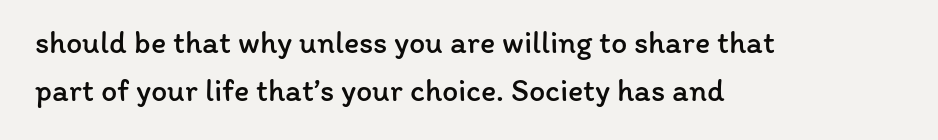should be that why unless you are willing to share that part of your life that’s your choice. Society has and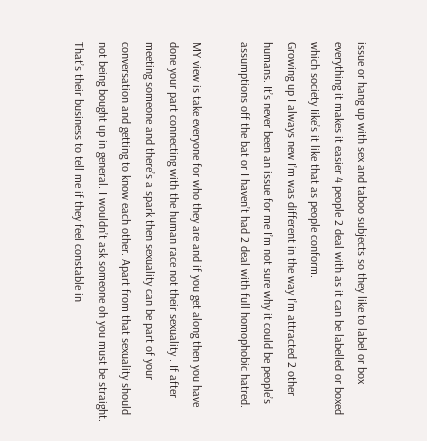issue or hang up with sex and taboo subjects so they like to label or box everything it makes it easier 4 people 2 deal with as it can be labelled or boxed which society Iike’s it like that as people conform.
Growing up I always new I’m was different in the way I’m attracted 2 other humans. It’s never been an issue for me I’m not sure why it could be people’s assumptions off the bat or I haven’t had 2 deal with full homophobic hatred.

MY view is take everyone for who they are and if you get along then you have done your part connecting with the human race not their sexuality . If after meeting someone and there’s a spark then sexuality can be part of your conversation and getting to know each other. Apart from that sexuality should not being bought up in general. I wouldn’t ask someone oh you must be straight. That’s their business to tell me if they feel constable in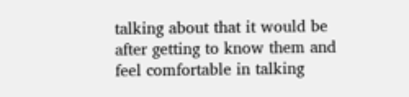talking about that it would be after getting to know them and feel comfortable in talking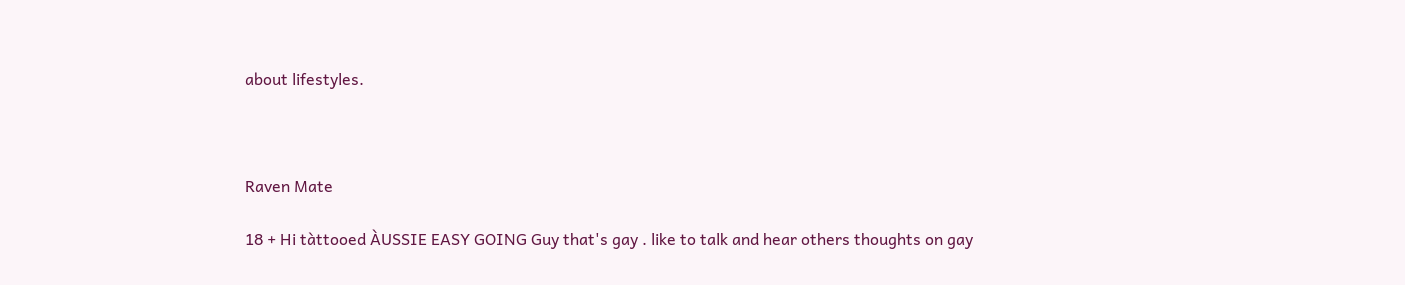about lifestyles.



Raven Mate

18 + Hi tàttooed ÀUSSIE EASY GOING Guy that's gay . like to talk and hear others thoughts on gay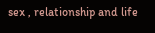sex , relationship and life